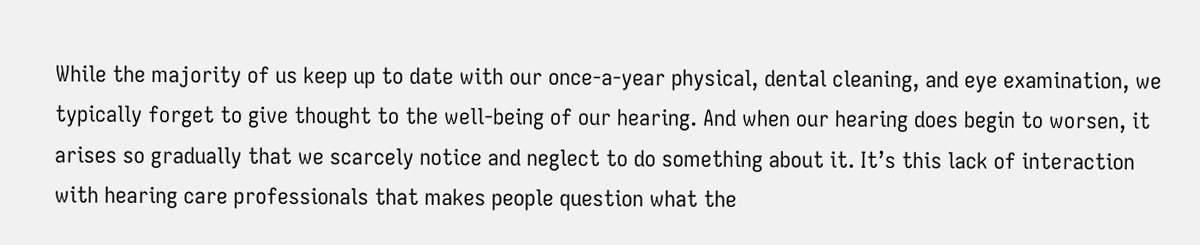While the majority of us keep up to date with our once-a-year physical, dental cleaning, and eye examination, we typically forget to give thought to the well-being of our hearing. And when our hearing does begin to worsen, it arises so gradually that we scarcely notice and neglect to do something about it. It’s this lack of interaction with hearing care professionals that makes people question what the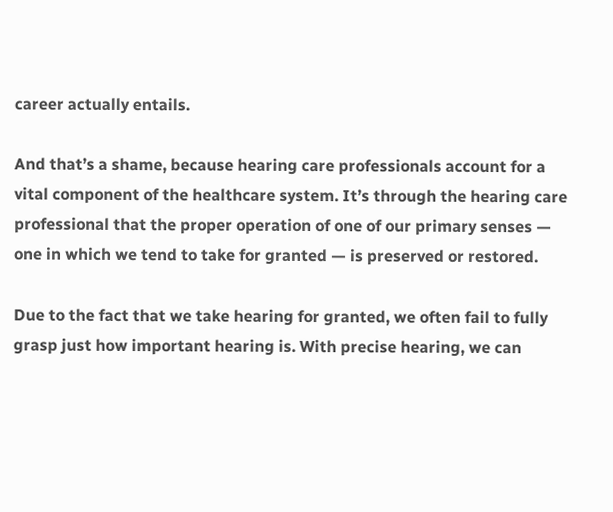career actually entails.

And that’s a shame, because hearing care professionals account for a vital component of the healthcare system. It’s through the hearing care professional that the proper operation of one of our primary senses — one in which we tend to take for granted — is preserved or restored.

Due to the fact that we take hearing for granted, we often fail to fully grasp just how important hearing is. With precise hearing, we can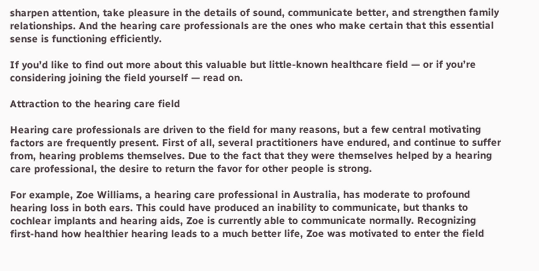sharpen attention, take pleasure in the details of sound, communicate better, and strengthen family relationships. And the hearing care professionals are the ones who make certain that this essential sense is functioning efficiently.

If you’d like to find out more about this valuable but little-known healthcare field — or if you’re considering joining the field yourself — read on.

Attraction to the hearing care field

Hearing care professionals are driven to the field for many reasons, but a few central motivating factors are frequently present. First of all, several practitioners have endured, and continue to suffer from, hearing problems themselves. Due to the fact that they were themselves helped by a hearing care professional, the desire to return the favor for other people is strong.

For example, Zoe Williams, a hearing care professional in Australia, has moderate to profound hearing loss in both ears. This could have produced an inability to communicate, but thanks to cochlear implants and hearing aids, Zoe is currently able to communicate normally. Recognizing first-hand how healthier hearing leads to a much better life, Zoe was motivated to enter the field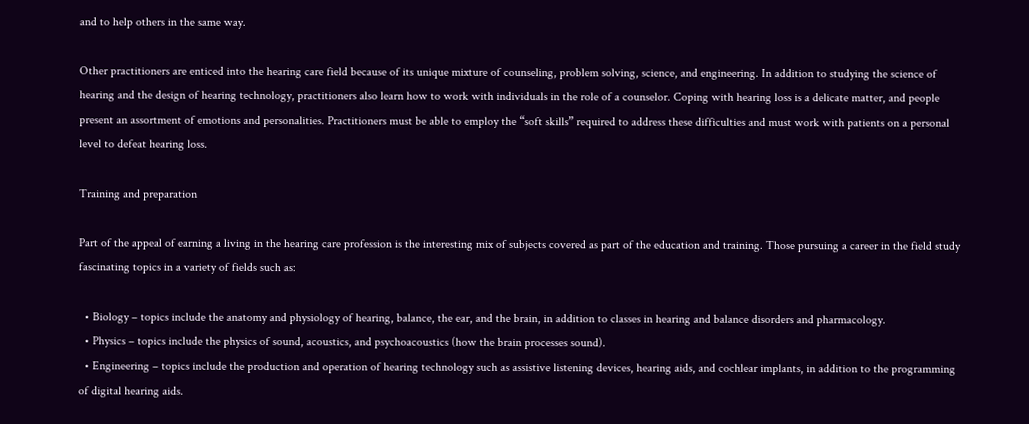and to help others in the same way.

Other practitioners are enticed into the hearing care field because of its unique mixture of counseling, problem solving, science, and engineering. In addition to studying the science of hearing and the design of hearing technology, practitioners also learn how to work with individuals in the role of a counselor. Coping with hearing loss is a delicate matter, and people present an assortment of emotions and personalities. Practitioners must be able to employ the “soft skills” required to address these difficulties and must work with patients on a personal level to defeat hearing loss.

Training and preparation

Part of the appeal of earning a living in the hearing care profession is the interesting mix of subjects covered as part of the education and training. Those pursuing a career in the field study fascinating topics in a variety of fields such as:

  • Biology – topics include the anatomy and physiology of hearing, balance, the ear, and the brain, in addition to classes in hearing and balance disorders and pharmacology.
  • Physics – topics include the physics of sound, acoustics, and psychoacoustics (how the brain processes sound).
  • Engineering – topics include the production and operation of hearing technology such as assistive listening devices, hearing aids, and cochlear implants, in addition to the programming of digital hearing aids.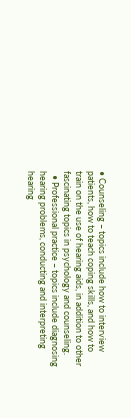• Counseling – topics include how to interview patients, how to teach coping skills, and how to train on the use of hearing aids, in addition to other fascinating topics in psychology and counseling.
  • Professional practice – topics include diagnosing hearing problems, conducting and interpreting hearing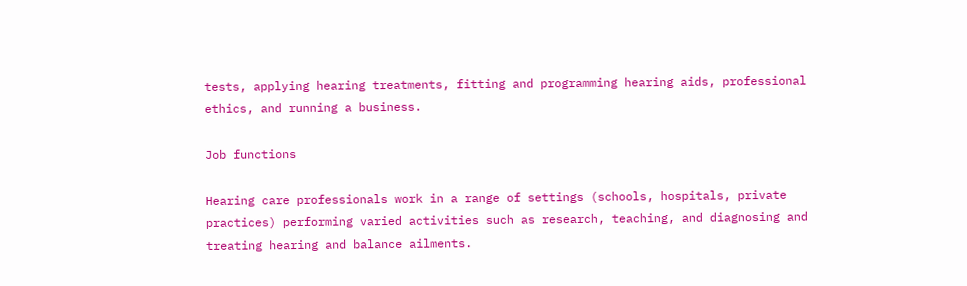tests, applying hearing treatments, fitting and programming hearing aids, professional ethics, and running a business.

Job functions

Hearing care professionals work in a range of settings (schools, hospitals, private practices) performing varied activities such as research, teaching, and diagnosing and treating hearing and balance ailments.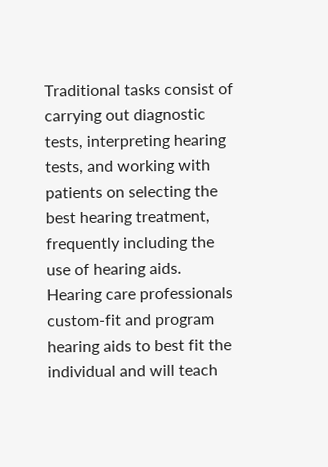Traditional tasks consist of carrying out diagnostic tests, interpreting hearing tests, and working with patients on selecting the best hearing treatment, frequently including the use of hearing aids. Hearing care professionals custom-fit and program hearing aids to best fit the individual and will teach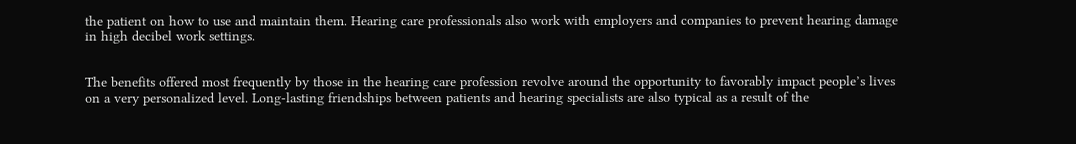the patient on how to use and maintain them. Hearing care professionals also work with employers and companies to prevent hearing damage in high decibel work settings.


The benefits offered most frequently by those in the hearing care profession revolve around the opportunity to favorably impact people’s lives on a very personalized level. Long-lasting friendships between patients and hearing specialists are also typical as a result of the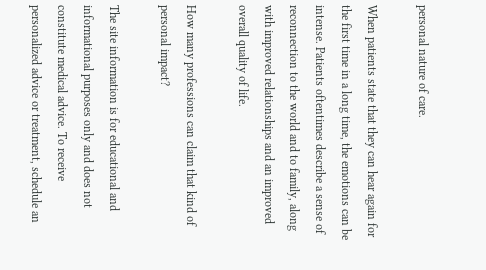personal nature of care.

When patients state that they can hear again for the first time in a long time, the emotions can be intense. Patients oftentimes describe a sense of reconnection to the world and to family, along with improved relationships and an improved overall quality of life.

How many professions can claim that kind of personal impact?

The site information is for educational and informational purposes only and does not constitute medical advice. To receive personalized advice or treatment, schedule an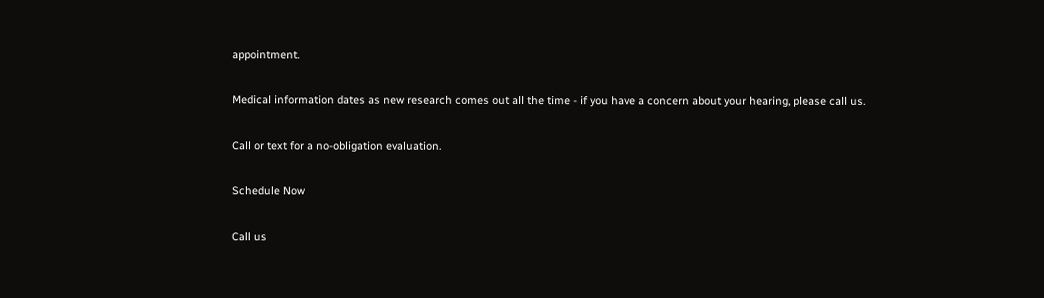appointment.

Medical information dates as new research comes out all the time - if you have a concern about your hearing, please call us.

Call or text for a no-obligation evaluation.

Schedule Now

Call us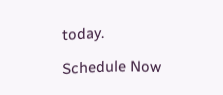today.

Schedule Now